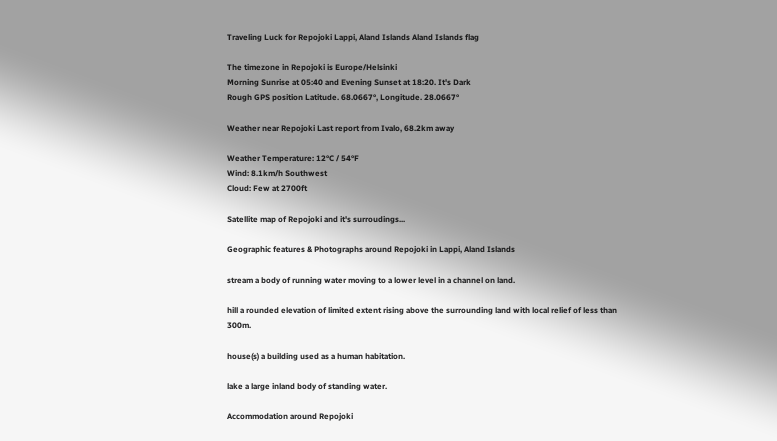Traveling Luck for Repojoki Lappi, Aland Islands Aland Islands flag

The timezone in Repojoki is Europe/Helsinki
Morning Sunrise at 05:40 and Evening Sunset at 18:20. It's Dark
Rough GPS position Latitude. 68.0667°, Longitude. 28.0667°

Weather near Repojoki Last report from Ivalo, 68.2km away

Weather Temperature: 12°C / 54°F
Wind: 8.1km/h Southwest
Cloud: Few at 2700ft

Satellite map of Repojoki and it's surroudings...

Geographic features & Photographs around Repojoki in Lappi, Aland Islands

stream a body of running water moving to a lower level in a channel on land.

hill a rounded elevation of limited extent rising above the surrounding land with local relief of less than 300m.

house(s) a building used as a human habitation.

lake a large inland body of standing water.

Accommodation around Repojoki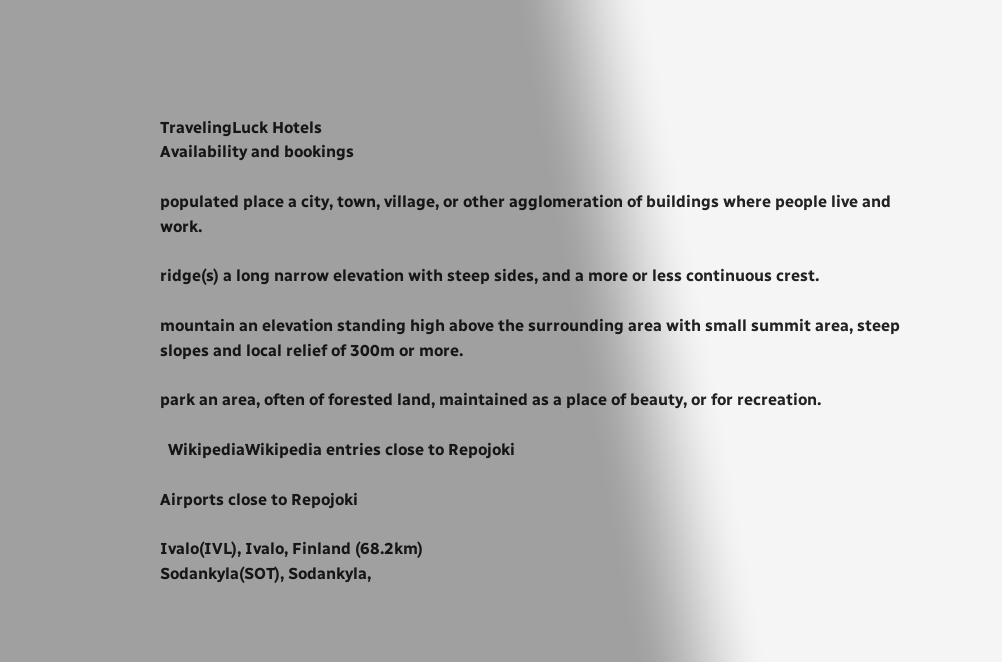TravelingLuck Hotels
Availability and bookings

populated place a city, town, village, or other agglomeration of buildings where people live and work.

ridge(s) a long narrow elevation with steep sides, and a more or less continuous crest.

mountain an elevation standing high above the surrounding area with small summit area, steep slopes and local relief of 300m or more.

park an area, often of forested land, maintained as a place of beauty, or for recreation.

  WikipediaWikipedia entries close to Repojoki

Airports close to Repojoki

Ivalo(IVL), Ivalo, Finland (68.2km)
Sodankyla(SOT), Sodankyla,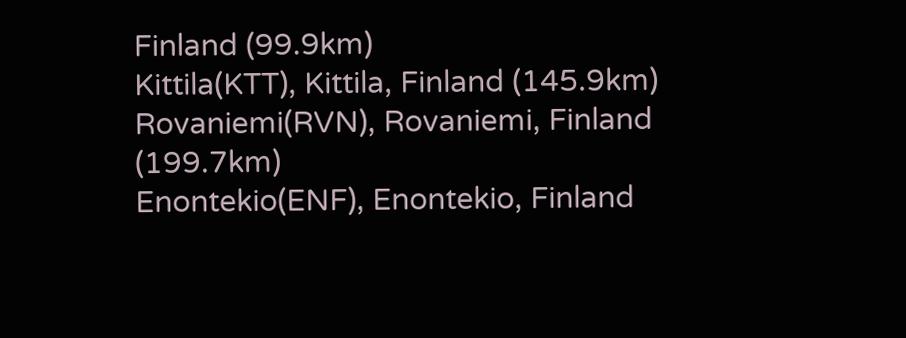Finland (99.9km)
Kittila(KTT), Kittila, Finland (145.9km)
Rovaniemi(RVN), Rovaniemi, Finland (199.7km)
Enontekio(ENF), Enontekio, Finland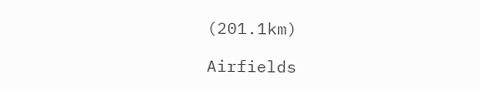(201.1km)

Airfields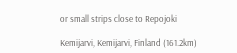or small strips close to Repojoki

Kemijarvi, Kemijarvi, Finland (161.2km)